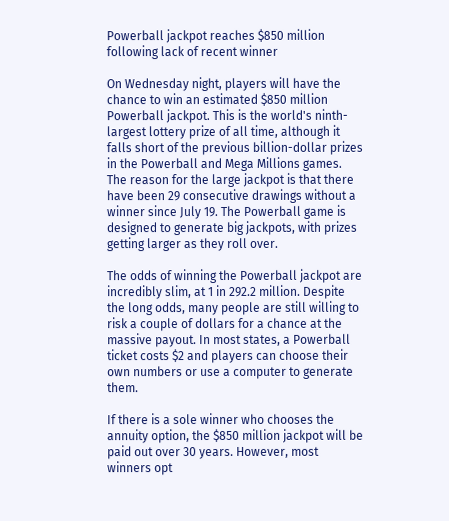Powerball jackpot reaches $850 million following lack of recent winner

On Wednesday night, players will have the chance to win an estimated $850 million Powerball jackpot. This is the world's ninth-largest lottery prize of all time, although it falls short of the previous billion-dollar prizes in the Powerball and Mega Millions games. The reason for the large jackpot is that there have been 29 consecutive drawings without a winner since July 19. The Powerball game is designed to generate big jackpots, with prizes getting larger as they roll over.

The odds of winning the Powerball jackpot are incredibly slim, at 1 in 292.2 million. Despite the long odds, many people are still willing to risk a couple of dollars for a chance at the massive payout. In most states, a Powerball ticket costs $2 and players can choose their own numbers or use a computer to generate them.

If there is a sole winner who chooses the annuity option, the $850 million jackpot will be paid out over 30 years. However, most winners opt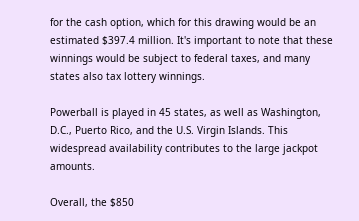for the cash option, which for this drawing would be an estimated $397.4 million. It's important to note that these winnings would be subject to federal taxes, and many states also tax lottery winnings.

Powerball is played in 45 states, as well as Washington, D.C., Puerto Rico, and the U.S. Virgin Islands. This widespread availability contributes to the large jackpot amounts.

Overall, the $850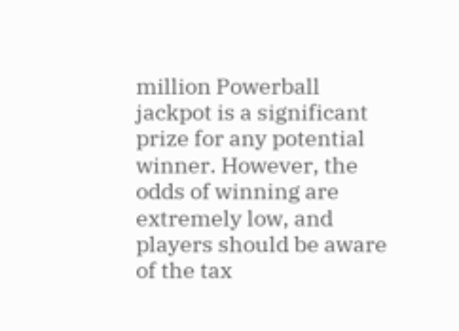million Powerball jackpot is a significant prize for any potential winner. However, the odds of winning are extremely low, and players should be aware of the tax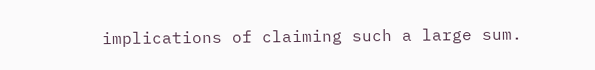implications of claiming such a large sum.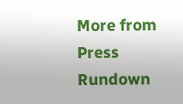More from Press Rundown